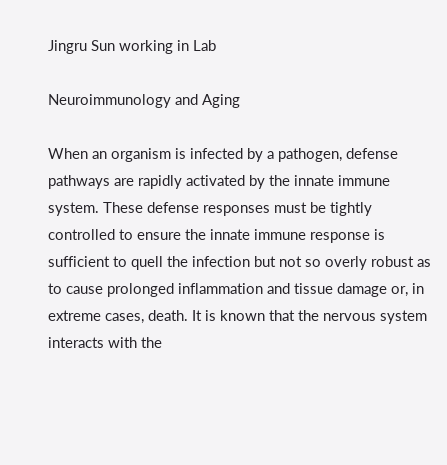Jingru Sun working in Lab

Neuroimmunology and Aging

When an organism is infected by a pathogen, defense pathways are rapidly activated by the innate immune system. These defense responses must be tightly controlled to ensure the innate immune response is sufficient to quell the infection but not so overly robust as to cause prolonged inflammation and tissue damage or, in extreme cases, death. It is known that the nervous system interacts with the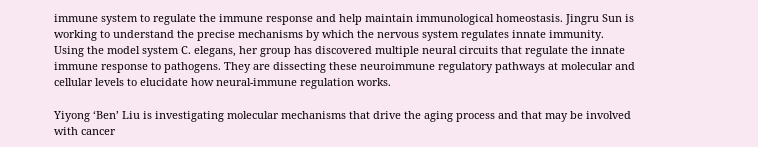immune system to regulate the immune response and help maintain immunological homeostasis. Jingru Sun is working to understand the precise mechanisms by which the nervous system regulates innate immunity.  Using the model system C. elegans, her group has discovered multiple neural circuits that regulate the innate immune response to pathogens. They are dissecting these neuroimmune regulatory pathways at molecular and cellular levels to elucidate how neural-immune regulation works.

Yiyong ‘Ben’ Liu is investigating molecular mechanisms that drive the aging process and that may be involved with cancer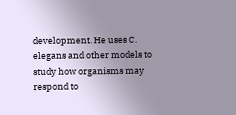development. He uses C. elegans and other models to study how organisms may respond to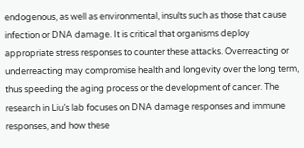endogenous, as well as environmental, insults such as those that cause infection or DNA damage. It is critical that organisms deploy appropriate stress responses to counter these attacks. Overreacting or underreacting may compromise health and longevity over the long term, thus speeding the aging process or the development of cancer. The research in Liu’s lab focuses on DNA damage responses and immune responses, and how these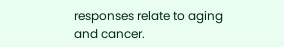responses relate to aging and cancer.